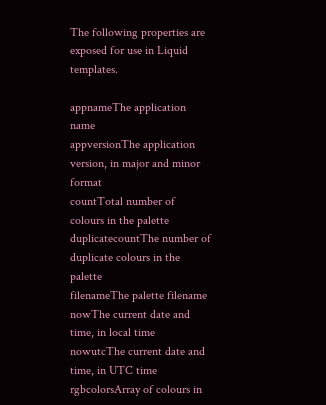The following properties are exposed for use in Liquid templates.

appnameThe application name
appversionThe application version, in major and minor format
countTotal number of colours in the palette
duplicatecountThe number of duplicate colours in the palette
filenameThe palette filename
nowThe current date and time, in local time
nowutcThe current date and time, in UTC time
rgbcolorsArray of colours in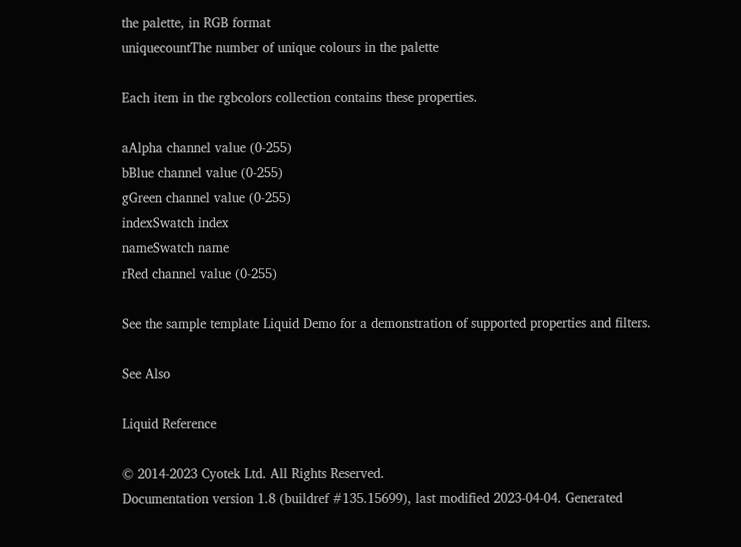the palette, in RGB format
uniquecountThe number of unique colours in the palette

Each item in the rgbcolors collection contains these properties.

aAlpha channel value (0-255)
bBlue channel value (0-255)
gGreen channel value (0-255)
indexSwatch index
nameSwatch name
rRed channel value (0-255)

See the sample template Liquid Demo for a demonstration of supported properties and filters.

See Also

Liquid Reference

© 2014-2023 Cyotek Ltd. All Rights Reserved.
Documentation version 1.8 (buildref #135.15699), last modified 2023-04-04. Generated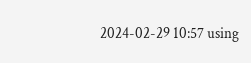2024-02-29 10:57 using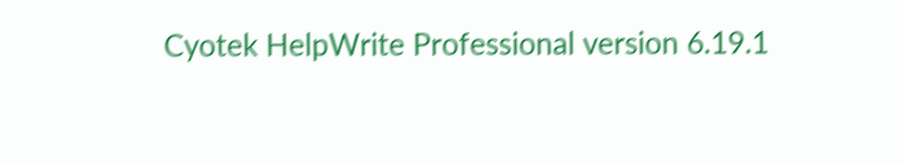Cyotek HelpWrite Professional version 6.19.1